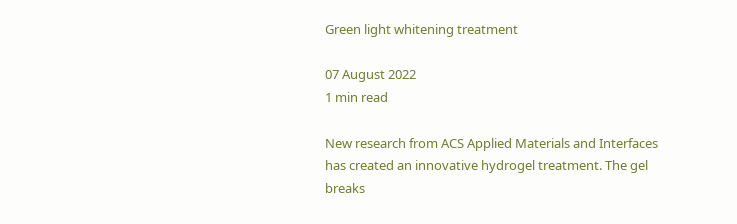Green light whitening treatment

07 August 2022
1 min read

New research from ACS Applied Materials and Interfaces has created an innovative hydrogel treatment. The gel breaks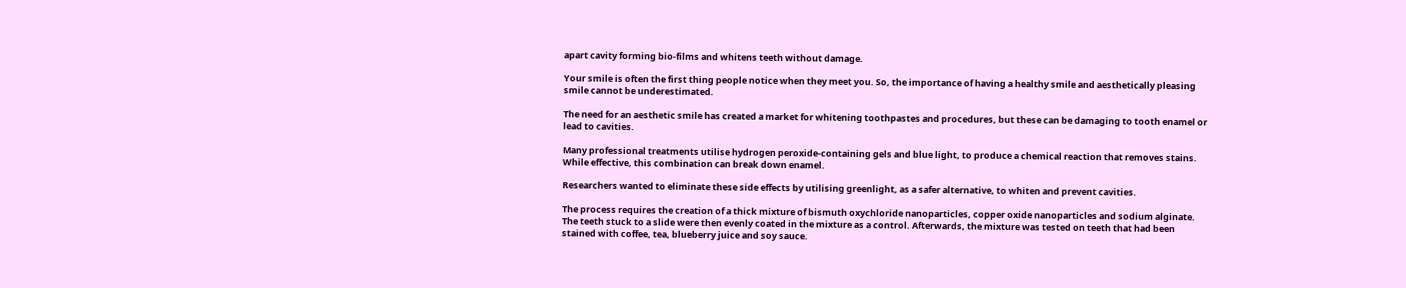apart cavity forming bio-films and whitens teeth without damage.

Your smile is often the first thing people notice when they meet you. So, the importance of having a healthy smile and aesthetically pleasing smile cannot be underestimated.

The need for an aesthetic smile has created a market for whitening toothpastes and procedures, but these can be damaging to tooth enamel or lead to cavities.

Many professional treatments utilise hydrogen peroxide-containing gels and blue light, to produce a chemical reaction that removes stains. While effective, this combination can break down enamel.

Researchers wanted to eliminate these side effects by utilising greenlight, as a safer alternative, to whiten and prevent cavities.

The process requires the creation of a thick mixture of bismuth oxychloride nanoparticles, copper oxide nanoparticles and sodium alginate. The teeth stuck to a slide were then evenly coated in the mixture as a control. Afterwards, the mixture was tested on teeth that had been stained with coffee, tea, blueberry juice and soy sauce.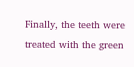Finally, the teeth were treated with the green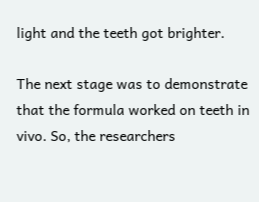light and the teeth got brighter.

The next stage was to demonstrate that the formula worked on teeth in vivo. So, the researchers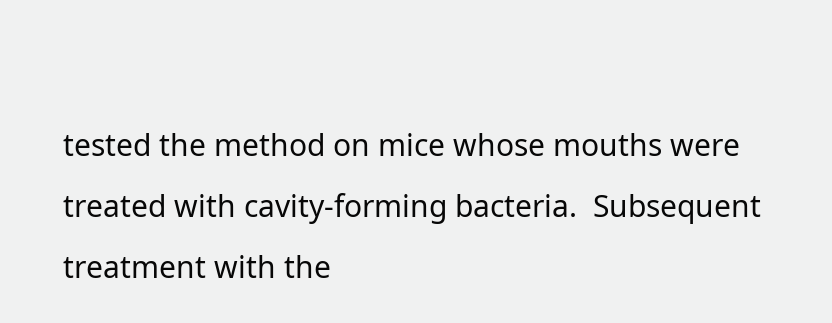tested the method on mice whose mouths were treated with cavity-forming bacteria.  Subsequent treatment with the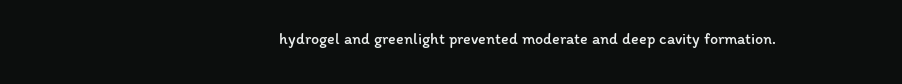hydrogel and greenlight prevented moderate and deep cavity formation.